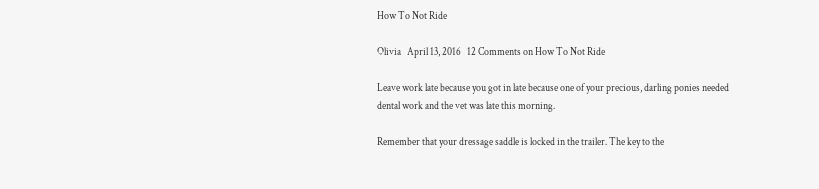How To Not Ride

Olivia   April 13, 2016   12 Comments on How To Not Ride

Leave work late because you got in late because one of your precious, darling ponies needed dental work and the vet was late this morning.

Remember that your dressage saddle is locked in the trailer. The key to the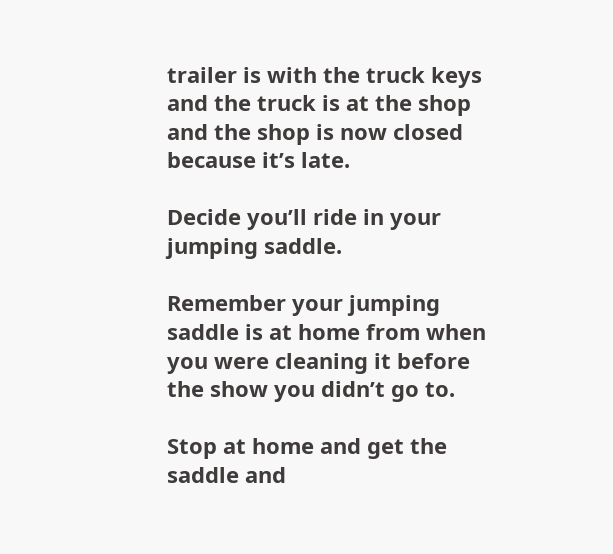trailer is with the truck keys and the truck is at the shop and the shop is now closed because it’s late.

Decide you’ll ride in your jumping saddle.

Remember your jumping saddle is at home from when you were cleaning it before the show you didn’t go to.

Stop at home and get the saddle and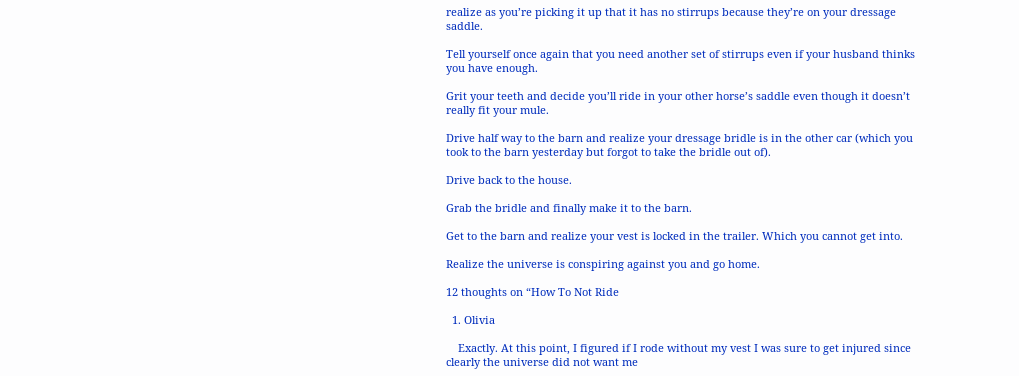realize as you’re picking it up that it has no stirrups because they’re on your dressage saddle.

Tell yourself once again that you need another set of stirrups even if your husband thinks you have enough.

Grit your teeth and decide you’ll ride in your other horse’s saddle even though it doesn’t really fit your mule.

Drive half way to the barn and realize your dressage bridle is in the other car (which you took to the barn yesterday but forgot to take the bridle out of).

Drive back to the house.

Grab the bridle and finally make it to the barn.

Get to the barn and realize your vest is locked in the trailer. Which you cannot get into.

Realize the universe is conspiring against you and go home.

12 thoughts on “How To Not Ride

  1. Olivia

    Exactly. At this point, I figured if I rode without my vest I was sure to get injured since clearly the universe did not want me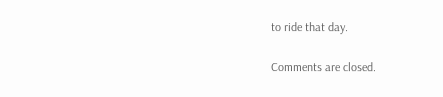to ride that day.

Comments are closed.